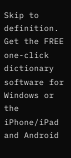Skip to definition.
Get the FREE one-click dictionary software for Windows or the iPhone/iPad and Android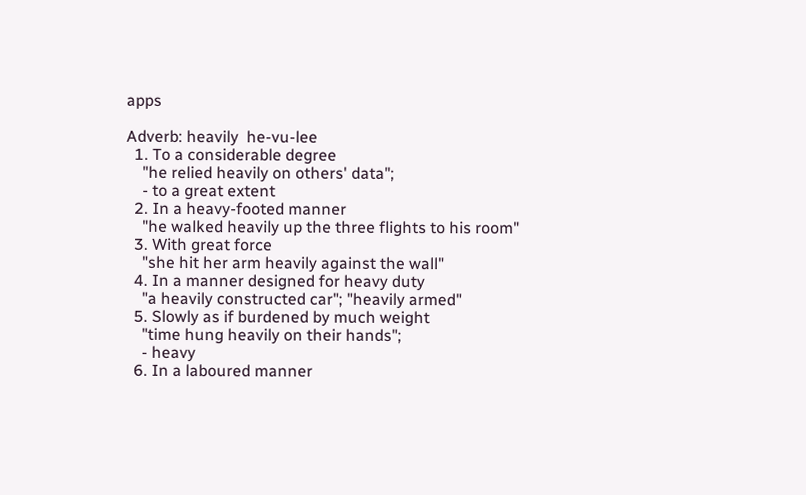apps

Adverb: heavily  he-vu-lee
  1. To a considerable degree
    "he relied heavily on others' data";
    - to a great extent
  2. In a heavy-footed manner
    "he walked heavily up the three flights to his room"
  3. With great force
    "she hit her arm heavily against the wall"
  4. In a manner designed for heavy duty
    "a heavily constructed car"; "heavily armed"
  5. Slowly as if burdened by much weight
    "time hung heavily on their hands";
    - heavy
  6. In a laboured manner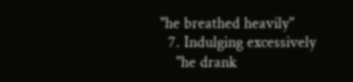"he breathed heavily"
  7. Indulging excessively
    "he drank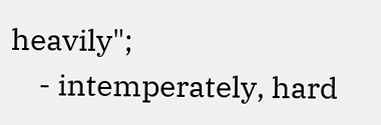heavily";
    - intemperately, hard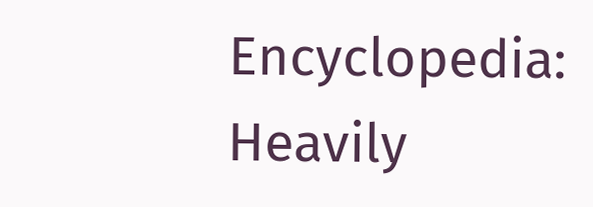Encyclopedia: Heavily